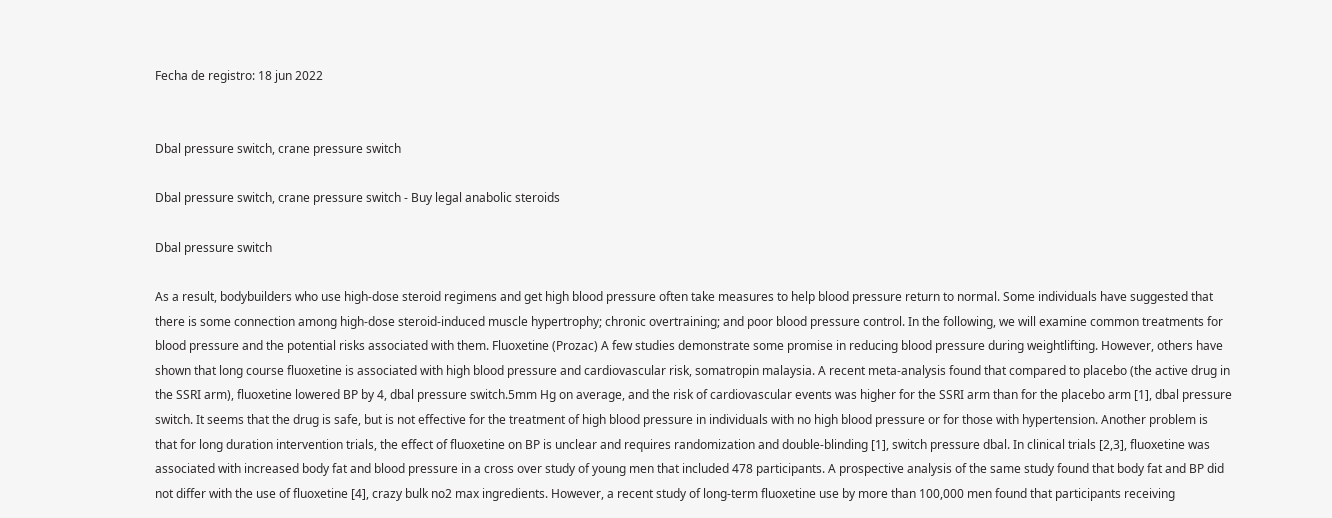Fecha de registro: 18 jun 2022


Dbal pressure switch, crane pressure switch

Dbal pressure switch, crane pressure switch - Buy legal anabolic steroids

Dbal pressure switch

As a result, bodybuilders who use high-dose steroid regimens and get high blood pressure often take measures to help blood pressure return to normal. Some individuals have suggested that there is some connection among high-dose steroid-induced muscle hypertrophy; chronic overtraining; and poor blood pressure control. In the following, we will examine common treatments for blood pressure and the potential risks associated with them. Fluoxetine (Prozac) A few studies demonstrate some promise in reducing blood pressure during weightlifting. However, others have shown that long course fluoxetine is associated with high blood pressure and cardiovascular risk, somatropin malaysia. A recent meta-analysis found that compared to placebo (the active drug in the SSRI arm), fluoxetine lowered BP by 4, dbal pressure switch.5mm Hg on average, and the risk of cardiovascular events was higher for the SSRI arm than for the placebo arm [1], dbal pressure switch. It seems that the drug is safe, but is not effective for the treatment of high blood pressure in individuals with no high blood pressure or for those with hypertension. Another problem is that for long duration intervention trials, the effect of fluoxetine on BP is unclear and requires randomization and double-blinding [1], switch pressure dbal. In clinical trials [2,3], fluoxetine was associated with increased body fat and blood pressure in a cross over study of young men that included 478 participants. A prospective analysis of the same study found that body fat and BP did not differ with the use of fluoxetine [4], crazy bulk no2 max ingredients. However, a recent study of long-term fluoxetine use by more than 100,000 men found that participants receiving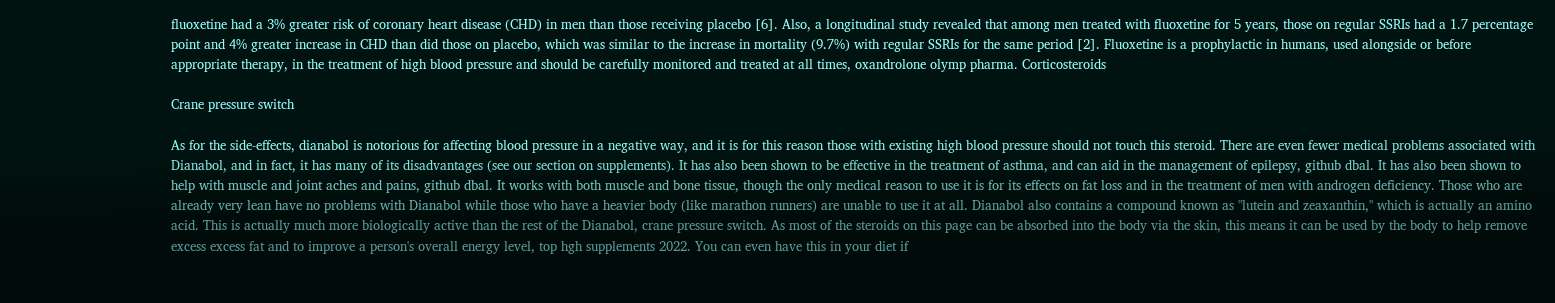fluoxetine had a 3% greater risk of coronary heart disease (CHD) in men than those receiving placebo [6]. Also, a longitudinal study revealed that among men treated with fluoxetine for 5 years, those on regular SSRIs had a 1.7 percentage point and 4% greater increase in CHD than did those on placebo, which was similar to the increase in mortality (9.7%) with regular SSRIs for the same period [2]. Fluoxetine is a prophylactic in humans, used alongside or before appropriate therapy, in the treatment of high blood pressure and should be carefully monitored and treated at all times, oxandrolone olymp pharma. Corticosteroids

Crane pressure switch

As for the side-effects, dianabol is notorious for affecting blood pressure in a negative way, and it is for this reason those with existing high blood pressure should not touch this steroid. There are even fewer medical problems associated with Dianabol, and in fact, it has many of its disadvantages (see our section on supplements). It has also been shown to be effective in the treatment of asthma, and can aid in the management of epilepsy, github dbal. It has also been shown to help with muscle and joint aches and pains, github dbal. It works with both muscle and bone tissue, though the only medical reason to use it is for its effects on fat loss and in the treatment of men with androgen deficiency. Those who are already very lean have no problems with Dianabol while those who have a heavier body (like marathon runners) are unable to use it at all. Dianabol also contains a compound known as "lutein and zeaxanthin," which is actually an amino acid. This is actually much more biologically active than the rest of the Dianabol, crane pressure switch. As most of the steroids on this page can be absorbed into the body via the skin, this means it can be used by the body to help remove excess excess fat and to improve a person's overall energy level, top hgh supplements 2022. You can even have this in your diet if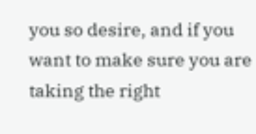you so desire, and if you want to make sure you are taking the right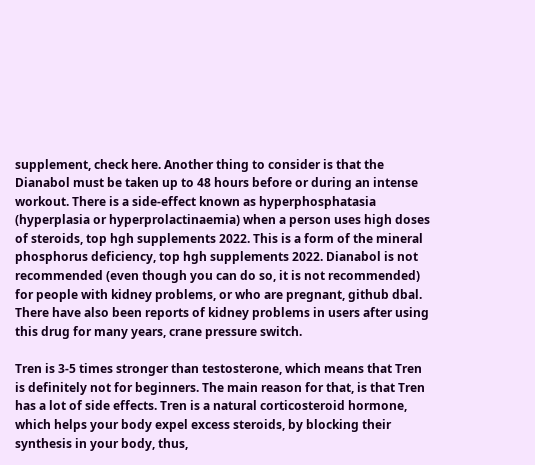supplement, check here. Another thing to consider is that the Dianabol must be taken up to 48 hours before or during an intense workout. There is a side-effect known as hyperphosphatasia (hyperplasia or hyperprolactinaemia) when a person uses high doses of steroids, top hgh supplements 2022. This is a form of the mineral phosphorus deficiency, top hgh supplements 2022. Dianabol is not recommended (even though you can do so, it is not recommended) for people with kidney problems, or who are pregnant, github dbal. There have also been reports of kidney problems in users after using this drug for many years, crane pressure switch.

Tren is 3-5 times stronger than testosterone, which means that Tren is definitely not for beginners. The main reason for that, is that Tren has a lot of side effects. Tren is a natural corticosteroid hormone, which helps your body expel excess steroids, by blocking their synthesis in your body, thus,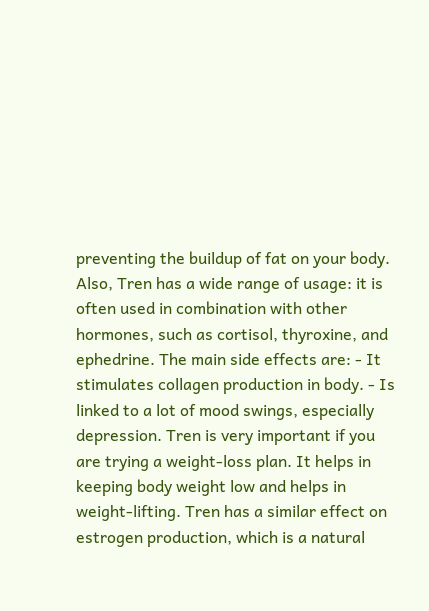preventing the buildup of fat on your body. Also, Tren has a wide range of usage: it is often used in combination with other hormones, such as cortisol, thyroxine, and ephedrine. The main side effects are: - It stimulates collagen production in body. - Is linked to a lot of mood swings, especially depression. Tren is very important if you are trying a weight-loss plan. It helps in keeping body weight low and helps in weight-lifting. Tren has a similar effect on estrogen production, which is a natural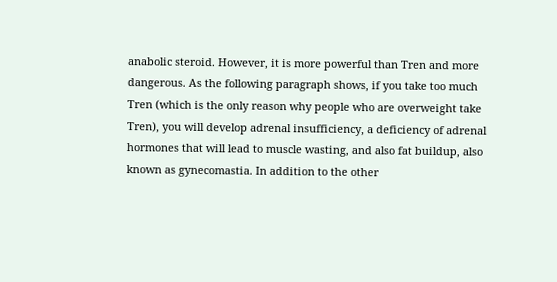anabolic steroid. However, it is more powerful than Tren and more dangerous. As the following paragraph shows, if you take too much Tren (which is the only reason why people who are overweight take Tren), you will develop adrenal insufficiency, a deficiency of adrenal hormones that will lead to muscle wasting, and also fat buildup, also known as gynecomastia. In addition to the other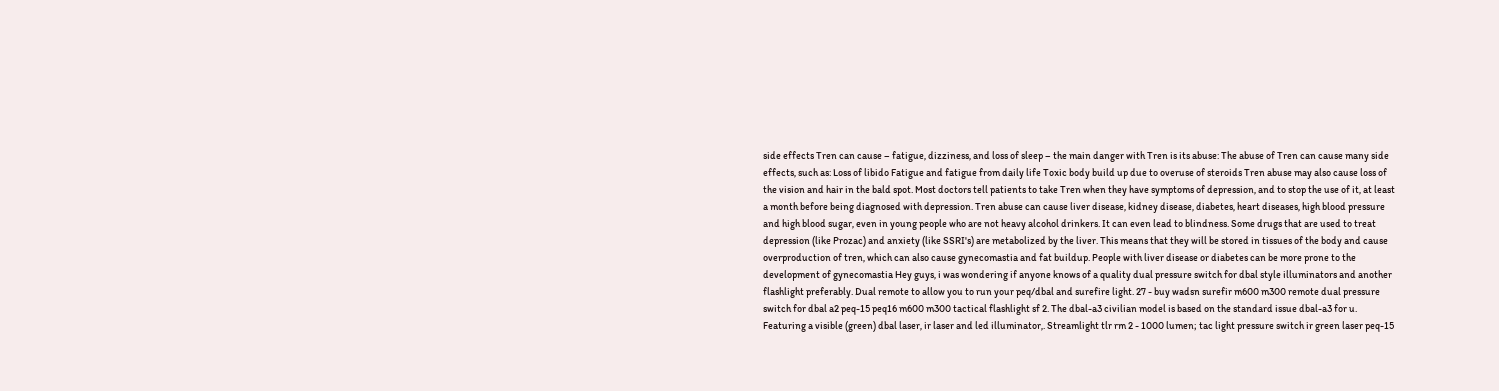side effects Tren can cause – fatigue, dizziness, and loss of sleep – the main danger with Tren is its abuse: The abuse of Tren can cause many side effects, such as: Loss of libido Fatigue and fatigue from daily life Toxic body build up due to overuse of steroids Tren abuse may also cause loss of the vision and hair in the bald spot. Most doctors tell patients to take Tren when they have symptoms of depression, and to stop the use of it, at least a month before being diagnosed with depression. Tren abuse can cause liver disease, kidney disease, diabetes, heart diseases, high blood pressure and high blood sugar, even in young people who are not heavy alcohol drinkers. It can even lead to blindness. Some drugs that are used to treat depression (like Prozac) and anxiety (like SSRI's) are metabolized by the liver. This means that they will be stored in tissues of the body and cause overproduction of tren, which can also cause gynecomastia and fat buildup. People with liver disease or diabetes can be more prone to the development of gynecomastia Hey guys, i was wondering if anyone knows of a quality dual pressure switch for dbal style illuminators and another flashlight preferably. Dual remote to allow you to run your peq/dbal and surefire light. 27 - buy wadsn surefir m600 m300 remote dual pressure switch for dbal a2 peq-15 peq16 m600 m300 tactical flashlight sf 2. The dbal-a3 civilian model is based on the standard issue dbal-a3 for u. Featuring a visible (green) dbal laser, ir laser and led illuminator,. Streamlight tlr rm 2 - 1000 lumen; tac light pressure switch ir green laser peq-15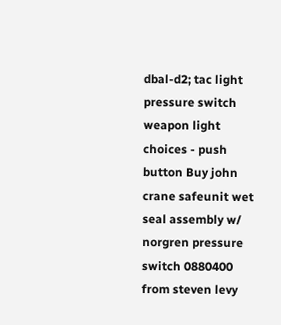dbal-d2; tac light pressure switch weapon light choices - push button Buy john crane safeunit wet seal assembly w/ norgren pressure switch 0880400 from steven levy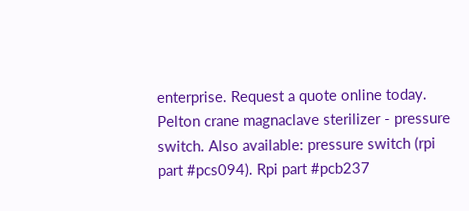enterprise. Request a quote online today. Pelton crane magnaclave sterilizer - pressure switch. Also available: pressure switch (rpi part #pcs094). Rpi part #pcb237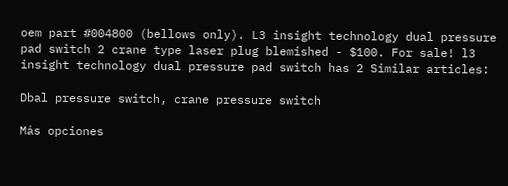oem part #004800 (bellows only). L3 insight technology dual pressure pad switch 2 crane type laser plug blemished - $100. For sale! l3 insight technology dual pressure pad switch has 2 Similar articles:

Dbal pressure switch, crane pressure switch

Más opciones